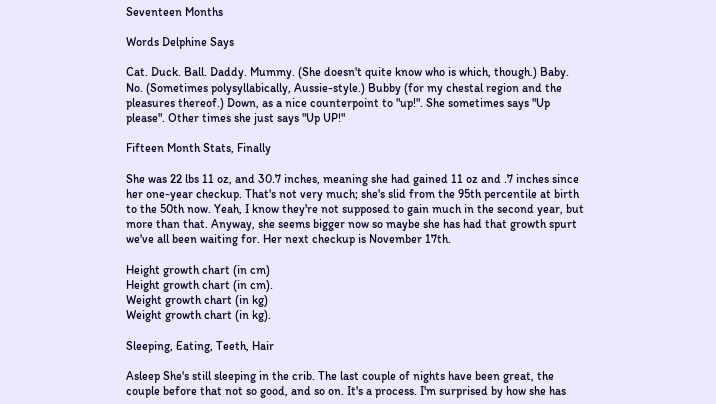Seventeen Months

Words Delphine Says

Cat. Duck. Ball. Daddy. Mummy. (She doesn't quite know who is which, though.) Baby. No. (Sometimes polysyllabically, Aussie-style.) Bubby (for my chestal region and the pleasures thereof.) Down, as a nice counterpoint to "up!". She sometimes says "Up please". Other times she just says "Up UP!"

Fifteen Month Stats, Finally

She was 22 lbs 11 oz, and 30.7 inches, meaning she had gained 11 oz and .7 inches since her one-year checkup. That's not very much; she's slid from the 95th percentile at birth to the 50th now. Yeah, I know they're not supposed to gain much in the second year, but more than that. Anyway, she seems bigger now so maybe she has had that growth spurt we've all been waiting for. Her next checkup is November 17th.

Height growth chart (in cm)
Height growth chart (in cm).
Weight growth chart (in kg)
Weight growth chart (in kg).

Sleeping, Eating, Teeth, Hair

Asleep She's still sleeping in the crib. The last couple of nights have been great, the couple before that not so good, and so on. It's a process. I'm surprised by how she has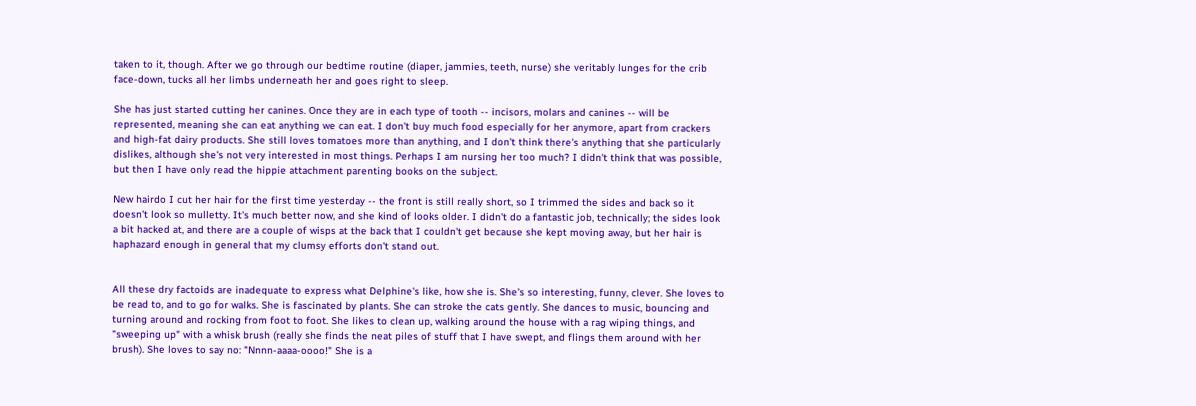taken to it, though. After we go through our bedtime routine (diaper, jammies, teeth, nurse) she veritably lunges for the crib face-down, tucks all her limbs underneath her and goes right to sleep.

She has just started cutting her canines. Once they are in each type of tooth -- incisors, molars and canines -- will be represented, meaning she can eat anything we can eat. I don't buy much food especially for her anymore, apart from crackers and high-fat dairy products. She still loves tomatoes more than anything, and I don't think there's anything that she particularly dislikes, although she's not very interested in most things. Perhaps I am nursing her too much? I didn't think that was possible, but then I have only read the hippie attachment parenting books on the subject.

New hairdo I cut her hair for the first time yesterday -- the front is still really short, so I trimmed the sides and back so it doesn't look so mulletty. It's much better now, and she kind of looks older. I didn't do a fantastic job, technically; the sides look a bit hacked at, and there are a couple of wisps at the back that I couldn't get because she kept moving away, but her hair is haphazard enough in general that my clumsy efforts don't stand out.


All these dry factoids are inadequate to express what Delphine's like, how she is. She's so interesting, funny, clever. She loves to be read to, and to go for walks. She is fascinated by plants. She can stroke the cats gently. She dances to music, bouncing and turning around and rocking from foot to foot. She likes to clean up, walking around the house with a rag wiping things, and "sweeping up" with a whisk brush (really she finds the neat piles of stuff that I have swept, and flings them around with her brush). She loves to say no: "Nnnn-aaaa-oooo!" She is a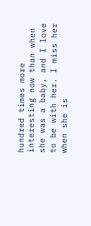hundred times more interesting now than when she was a baby, and I love to be with her. I miss her when she is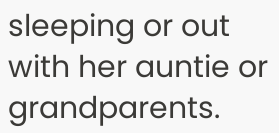sleeping or out with her auntie or grandparents.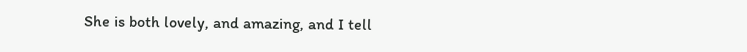She is both lovely, and amazing, and I tell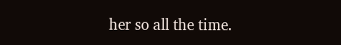her so all the time.